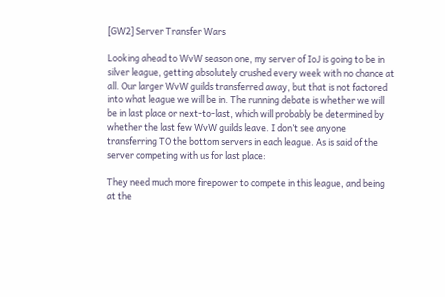[GW2] Server Transfer Wars

Looking ahead to WvW season one, my server of IoJ is going to be in silver league, getting absolutely crushed every week with no chance at all. Our larger WvW guilds transferred away, but that is not factored into what league we will be in. The running debate is whether we will be in last place or next-to-last, which will probably be determined by whether the last few WvW guilds leave. I don’t see anyone transferring TO the bottom servers in each league. As is said of the server competing with us for last place:

They need much more firepower to compete in this league, and being at the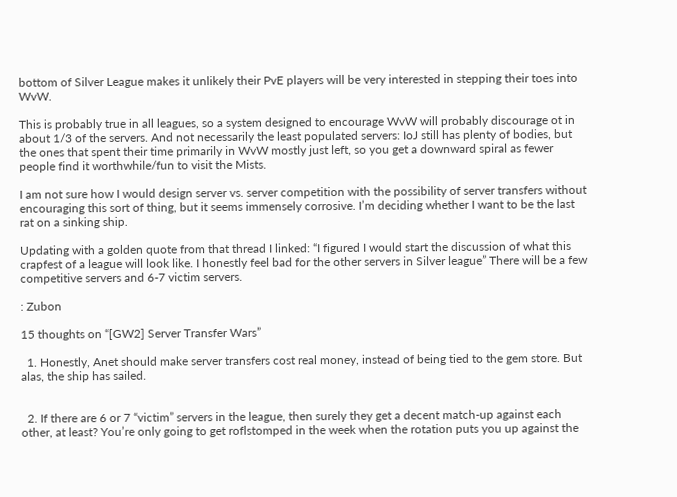bottom of Silver League makes it unlikely their PvE players will be very interested in stepping their toes into WvW.

This is probably true in all leagues, so a system designed to encourage WvW will probably discourage ot in about 1/3 of the servers. And not necessarily the least populated servers: IoJ still has plenty of bodies, but the ones that spent their time primarily in WvW mostly just left, so you get a downward spiral as fewer people find it worthwhile/fun to visit the Mists.

I am not sure how I would design server vs. server competition with the possibility of server transfers without encouraging this sort of thing, but it seems immensely corrosive. I’m deciding whether I want to be the last rat on a sinking ship.

Updating with a golden quote from that thread I linked: “I figured I would start the discussion of what this crapfest of a league will look like. I honestly feel bad for the other servers in Silver league” There will be a few competitive servers and 6-7 victim servers.

: Zubon

15 thoughts on “[GW2] Server Transfer Wars”

  1. Honestly, Anet should make server transfers cost real money, instead of being tied to the gem store. But alas, the ship has sailed.


  2. If there are 6 or 7 “victim” servers in the league, then surely they get a decent match-up against each other, at least? You’re only going to get roflstomped in the week when the rotation puts you up against the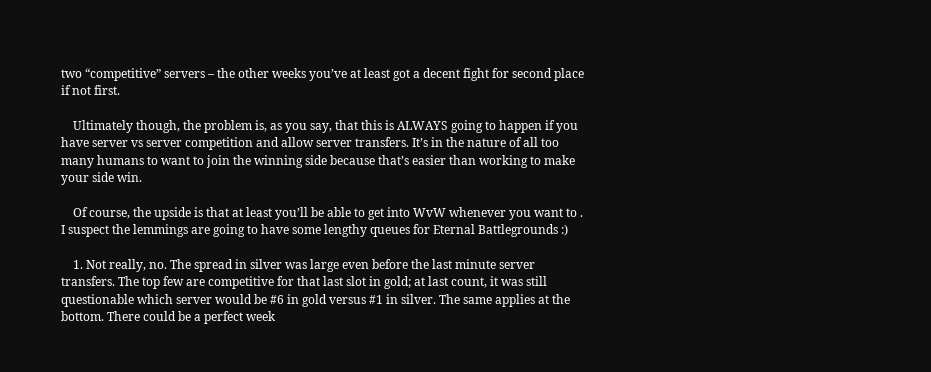two “competitive” servers – the other weeks you’ve at least got a decent fight for second place if not first.

    Ultimately though, the problem is, as you say, that this is ALWAYS going to happen if you have server vs server competition and allow server transfers. It’s in the nature of all too many humans to want to join the winning side because that’s easier than working to make your side win.

    Of course, the upside is that at least you’ll be able to get into WvW whenever you want to . I suspect the lemmings are going to have some lengthy queues for Eternal Battlegrounds :)

    1. Not really, no. The spread in silver was large even before the last minute server transfers. The top few are competitive for that last slot in gold; at last count, it was still questionable which server would be #6 in gold versus #1 in silver. The same applies at the bottom. There could be a perfect week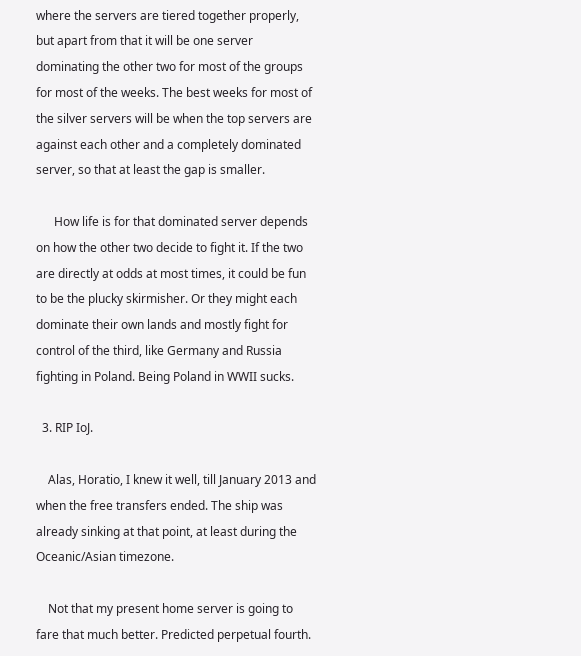where the servers are tiered together properly, but apart from that it will be one server dominating the other two for most of the groups for most of the weeks. The best weeks for most of the silver servers will be when the top servers are against each other and a completely dominated server, so that at least the gap is smaller.

      How life is for that dominated server depends on how the other two decide to fight it. If the two are directly at odds at most times, it could be fun to be the plucky skirmisher. Or they might each dominate their own lands and mostly fight for control of the third, like Germany and Russia fighting in Poland. Being Poland in WWII sucks.

  3. RIP IoJ.

    Alas, Horatio, I knew it well, till January 2013 and when the free transfers ended. The ship was already sinking at that point, at least during the Oceanic/Asian timezone.

    Not that my present home server is going to fare that much better. Predicted perpetual fourth.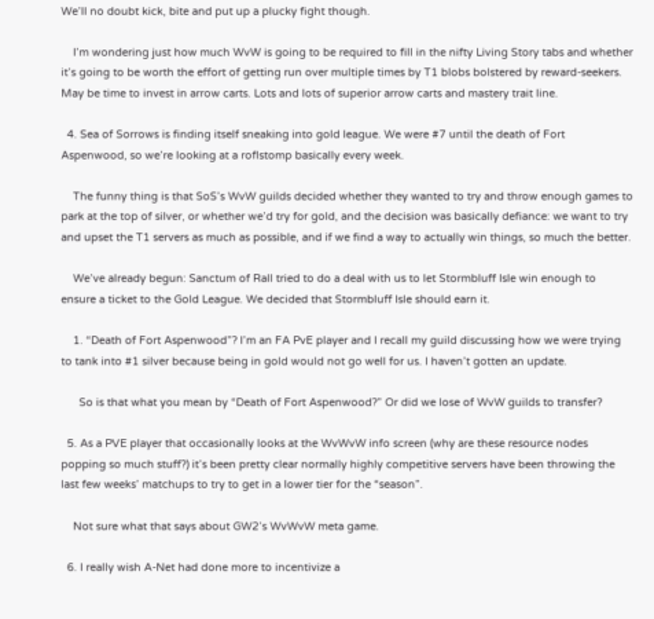We’ll no doubt kick, bite and put up a plucky fight though.

    I’m wondering just how much WvW is going to be required to fill in the nifty Living Story tabs and whether it’s going to be worth the effort of getting run over multiple times by T1 blobs bolstered by reward-seekers. May be time to invest in arrow carts. Lots and lots of superior arrow carts and mastery trait line.

  4. Sea of Sorrows is finding itself sneaking into gold league. We were #7 until the death of Fort Aspenwood, so we’re looking at a roflstomp basically every week.

    The funny thing is that SoS’s WvW guilds decided whether they wanted to try and throw enough games to park at the top of silver, or whether we’d try for gold, and the decision was basically defiance: we want to try and upset the T1 servers as much as possible, and if we find a way to actually win things, so much the better.

    We’ve already begun: Sanctum of Rall tried to do a deal with us to let Stormbluff Isle win enough to ensure a ticket to the Gold League. We decided that Stormbluff Isle should earn it.

    1. “Death of Fort Aspenwood”? I’m an FA PvE player and I recall my guild discussing how we were trying to tank into #1 silver because being in gold would not go well for us. I haven’t gotten an update.

      So is that what you mean by “Death of Fort Aspenwood?” Or did we lose of WvW guilds to transfer?

  5. As a PVE player that occasionally looks at the WvWvW info screen (why are these resource nodes popping so much stuff?) it’s been pretty clear normally highly competitive servers have been throwing the last few weeks’ matchups to try to get in a lower tier for the “season”.

    Not sure what that says about GW2’s WvWvW meta game.

  6. I really wish A-Net had done more to incentivize a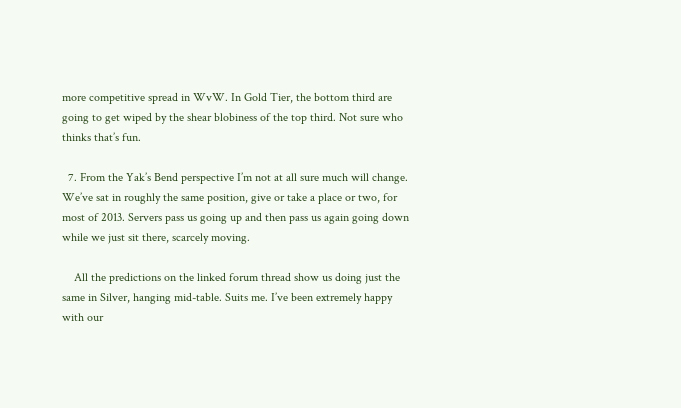more competitive spread in WvW. In Gold Tier, the bottom third are going to get wiped by the shear blobiness of the top third. Not sure who thinks that’s fun.

  7. From the Yak’s Bend perspective I’m not at all sure much will change. We’ve sat in roughly the same position, give or take a place or two, for most of 2013. Servers pass us going up and then pass us again going down while we just sit there, scarcely moving.

    All the predictions on the linked forum thread show us doing just the same in Silver, hanging mid-table. Suits me. I’ve been extremely happy with our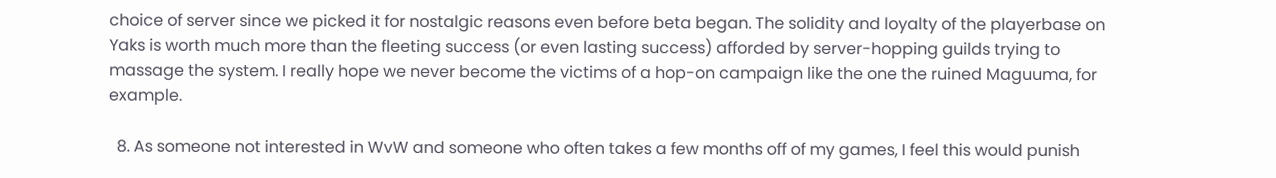choice of server since we picked it for nostalgic reasons even before beta began. The solidity and loyalty of the playerbase on Yaks is worth much more than the fleeting success (or even lasting success) afforded by server-hopping guilds trying to massage the system. I really hope we never become the victims of a hop-on campaign like the one the ruined Maguuma, for example.

  8. As someone not interested in WvW and someone who often takes a few months off of my games, I feel this would punish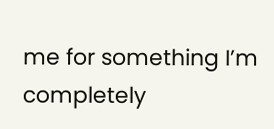me for something I’m completely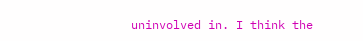uninvolved in. I think the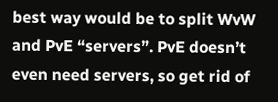best way would be to split WvW and PvE “servers”. PvE doesn’t even need servers, so get rid of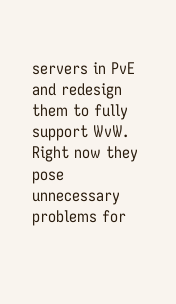servers in PvE and redesign them to fully support WvW. Right now they pose unnecessary problems for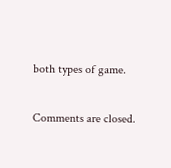both types of game.

Comments are closed.